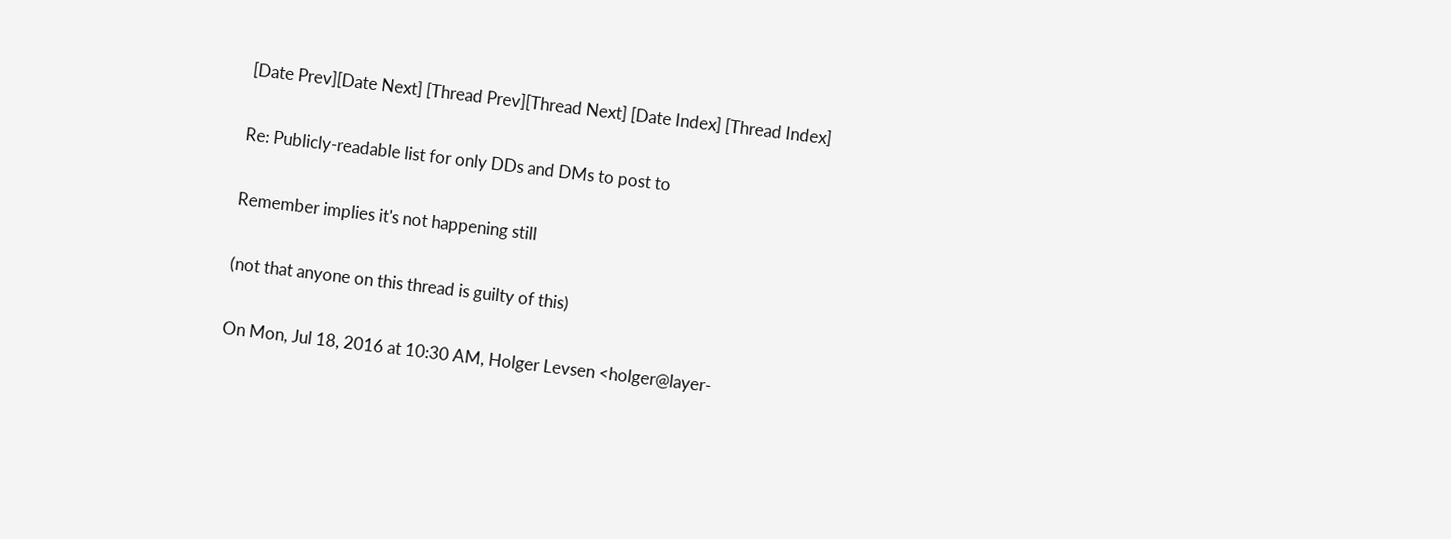[Date Prev][Date Next] [Thread Prev][Thread Next] [Date Index] [Thread Index]

Re: Publicly-readable list for only DDs and DMs to post to

Remember implies it's not happening still

(not that anyone on this thread is guilty of this)

On Mon, Jul 18, 2016 at 10:30 AM, Holger Levsen <holger@layer-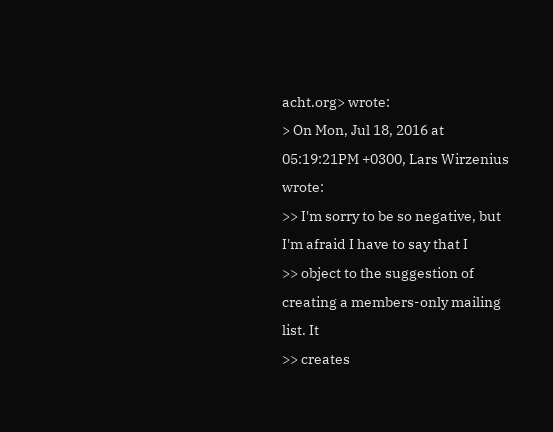acht.org> wrote:
> On Mon, Jul 18, 2016 at 05:19:21PM +0300, Lars Wirzenius wrote:
>> I'm sorry to be so negative, but I'm afraid I have to say that I
>> object to the suggestion of creating a members-only mailing list. It
>> creates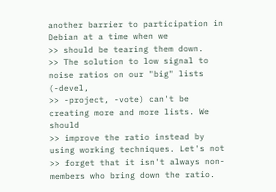another barrier to participation in Debian at a time when we
>> should be tearing them down.
>> The solution to low signal to noise ratios on our "big" lists (-devel,
>> -project, -vote) can't be creating more and more lists. We should
>> improve the ratio instead by using working techniques. Let's not
>> forget that it isn't always non-members who bring down the ratio.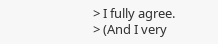> I fully agree.
> (And I very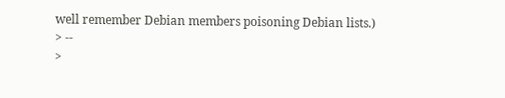well remember Debian members poisoning Debian lists.)
> --
>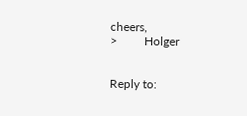cheers,
>         Holger


Reply to: